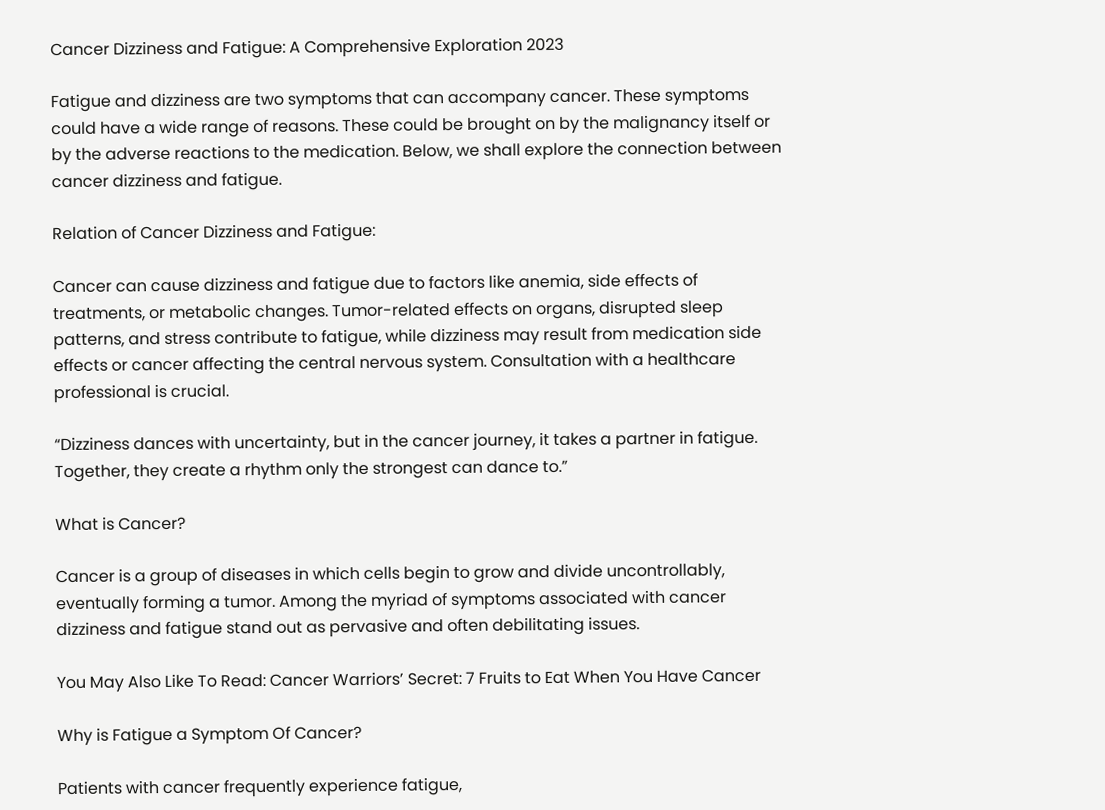Cancer Dizziness and Fatigue: A Comprehensive Exploration 2023

Fatigue and dizziness are two symptoms that can accompany cancer. These symptoms could have a wide range of reasons. These could be brought on by the malignancy itself or by the adverse reactions to the medication. Below, we shall explore the connection between cancer dizziness and fatigue.

Relation of Cancer Dizziness and Fatigue:

Cancer can cause dizziness and fatigue due to factors like anemia, side effects of treatments, or metabolic changes. Tumor-related effects on organs, disrupted sleep patterns, and stress contribute to fatigue, while dizziness may result from medication side effects or cancer affecting the central nervous system. Consultation with a healthcare professional is crucial.

“Dizziness dances with uncertainty, but in the cancer journey, it takes a partner in fatigue. Together, they create a rhythm only the strongest can dance to.”

What is Cancer?

Cancer is a group of diseases in which cells begin to grow and divide uncontrollably, eventually forming a tumor. Among the myriad of symptoms associated with cancer dizziness and fatigue stand out as pervasive and often debilitating issues.

You May Also Like To Read: Cancer Warriors’ Secret: 7 Fruits to Eat When You Have Cancer

Why is Fatigue a Symptom Of Cancer?

Patients with cancer frequently experience fatigue,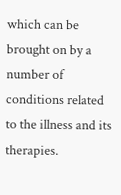which can be brought on by a number of conditions related to the illness and its therapies.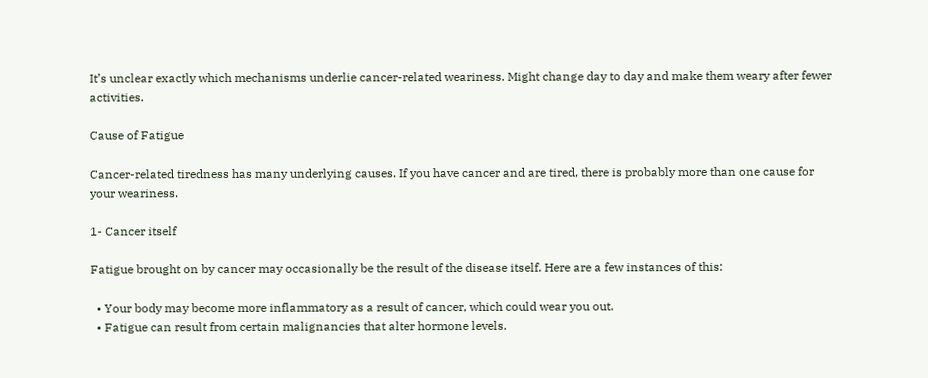It’s unclear exactly which mechanisms underlie cancer-related weariness. Might change day to day and make them weary after fewer activities.

Cause of Fatigue

Cancer-related tiredness has many underlying causes. If you have cancer and are tired, there is probably more than one cause for your weariness.

1- Cancer itself

Fatigue brought on by cancer may occasionally be the result of the disease itself. Here are a few instances of this:

  • Your body may become more inflammatory as a result of cancer, which could wear you out.
  • Fatigue can result from certain malignancies that alter hormone levels.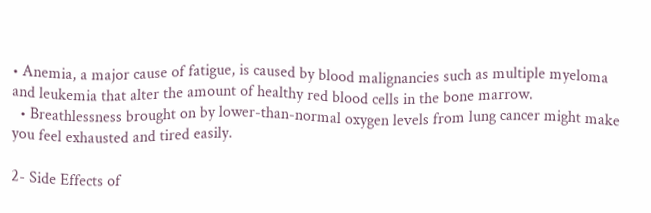• Anemia, a major cause of fatigue, is caused by blood malignancies such as multiple myeloma and leukemia that alter the amount of healthy red blood cells in the bone marrow.
  • Breathlessness brought on by lower-than-normal oxygen levels from lung cancer might make you feel exhausted and tired easily.

2- Side Effects of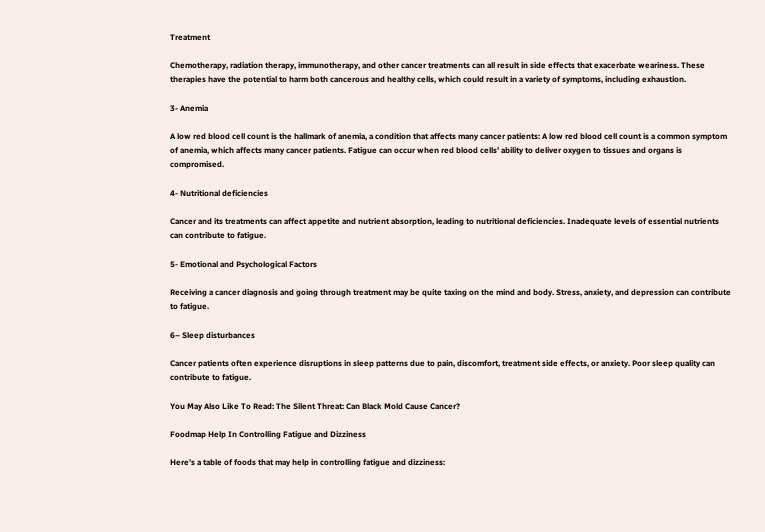Treatment

Chemotherapy, radiation therapy, immunotherapy, and other cancer treatments can all result in side effects that exacerbate weariness. These therapies have the potential to harm both cancerous and healthy cells, which could result in a variety of symptoms, including exhaustion.

3- Anemia

A low red blood cell count is the hallmark of anemia, a condition that affects many cancer patients: A low red blood cell count is a common symptom of anemia, which affects many cancer patients. Fatigue can occur when red blood cells’ ability to deliver oxygen to tissues and organs is compromised.

4- Nutritional deficiencies

Cancer and its treatments can affect appetite and nutrient absorption, leading to nutritional deficiencies. Inadequate levels of essential nutrients can contribute to fatigue.

5- Emotional and Psychological Factors

Receiving a cancer diagnosis and going through treatment may be quite taxing on the mind and body. Stress, anxiety, and depression can contribute to fatigue.

6– Sleep disturbances

Cancer patients often experience disruptions in sleep patterns due to pain, discomfort, treatment side effects, or anxiety. Poor sleep quality can contribute to fatigue.

You May Also Like To Read: The Silent Threat: Can Black Mold Cause Cancer?

Foodmap Help In Controlling Fatigue and Dizziness

Here’s a table of foods that may help in controlling fatigue and dizziness: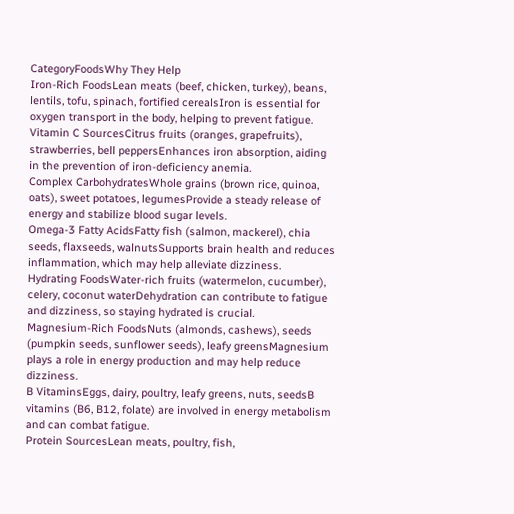CategoryFoodsWhy They Help
Iron-Rich FoodsLean meats (beef, chicken, turkey), beans, lentils, tofu, spinach, fortified cerealsIron is essential for oxygen transport in the body, helping to prevent fatigue.
Vitamin C SourcesCitrus fruits (oranges, grapefruits), strawberries, bell peppersEnhances iron absorption, aiding in the prevention of iron-deficiency anemia.
Complex CarbohydratesWhole grains (brown rice, quinoa, oats), sweet potatoes, legumesProvide a steady release of energy and stabilize blood sugar levels.
Omega-3 Fatty AcidsFatty fish (salmon, mackerel), chia seeds, flaxseeds, walnutsSupports brain health and reduces inflammation, which may help alleviate dizziness.
Hydrating FoodsWater-rich fruits (watermelon, cucumber), celery, coconut waterDehydration can contribute to fatigue and dizziness, so staying hydrated is crucial.
Magnesium-Rich FoodsNuts (almonds, cashews), seeds (pumpkin seeds, sunflower seeds), leafy greensMagnesium plays a role in energy production and may help reduce dizziness.
B VitaminsEggs, dairy, poultry, leafy greens, nuts, seedsB vitamins (B6, B12, folate) are involved in energy metabolism and can combat fatigue.
Protein SourcesLean meats, poultry, fish,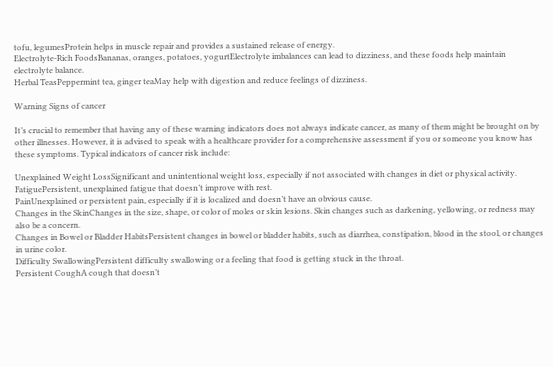tofu, legumesProtein helps in muscle repair and provides a sustained release of energy.
Electrolyte-Rich FoodsBananas, oranges, potatoes, yogurtElectrolyte imbalances can lead to dizziness, and these foods help maintain electrolyte balance.
Herbal TeasPeppermint tea, ginger teaMay help with digestion and reduce feelings of dizziness.

Warning Signs of cancer

It’s crucial to remember that having any of these warning indicators does not always indicate cancer, as many of them might be brought on by other illnesses. However, it is advised to speak with a healthcare provider for a comprehensive assessment if you or someone you know has these symptoms. Typical indicators of cancer risk include:

Unexplained Weight LossSignificant and unintentional weight loss, especially if not associated with changes in diet or physical activity.
FatiguePersistent, unexplained fatigue that doesn’t improve with rest.
PainUnexplained or persistent pain, especially if it is localized and doesn’t have an obvious cause.
Changes in the SkinChanges in the size, shape, or color of moles or skin lesions. Skin changes such as darkening, yellowing, or redness may also be a concern.
Changes in Bowel or Bladder HabitsPersistent changes in bowel or bladder habits, such as diarrhea, constipation, blood in the stool, or changes in urine color.
Difficulty SwallowingPersistent difficulty swallowing or a feeling that food is getting stuck in the throat.
Persistent CoughA cough that doesn’t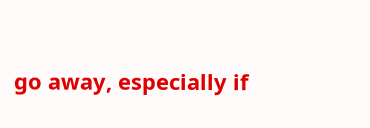go away, especially if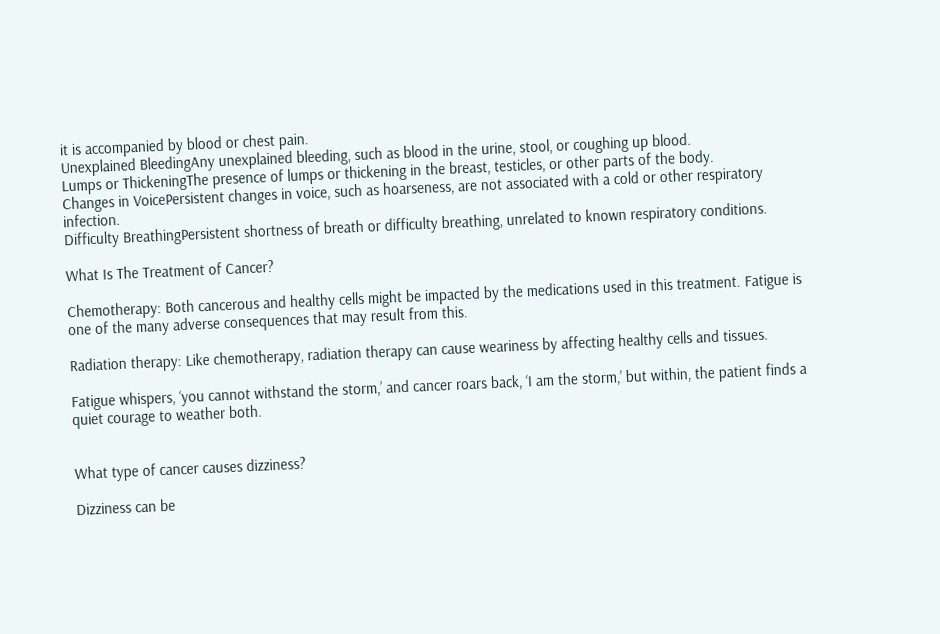it is accompanied by blood or chest pain.
Unexplained BleedingAny unexplained bleeding, such as blood in the urine, stool, or coughing up blood.
Lumps or ThickeningThe presence of lumps or thickening in the breast, testicles, or other parts of the body.
Changes in VoicePersistent changes in voice, such as hoarseness, are not associated with a cold or other respiratory infection.
Difficulty BreathingPersistent shortness of breath or difficulty breathing, unrelated to known respiratory conditions.

What Is The Treatment of Cancer?

Chemotherapy: Both cancerous and healthy cells might be impacted by the medications used in this treatment. Fatigue is one of the many adverse consequences that may result from this.

Radiation therapy: Like chemotherapy, radiation therapy can cause weariness by affecting healthy cells and tissues.

Fatigue whispers, ‘you cannot withstand the storm,’ and cancer roars back, ‘I am the storm,’ but within, the patient finds a quiet courage to weather both.


What type of cancer causes dizziness?

Dizziness can be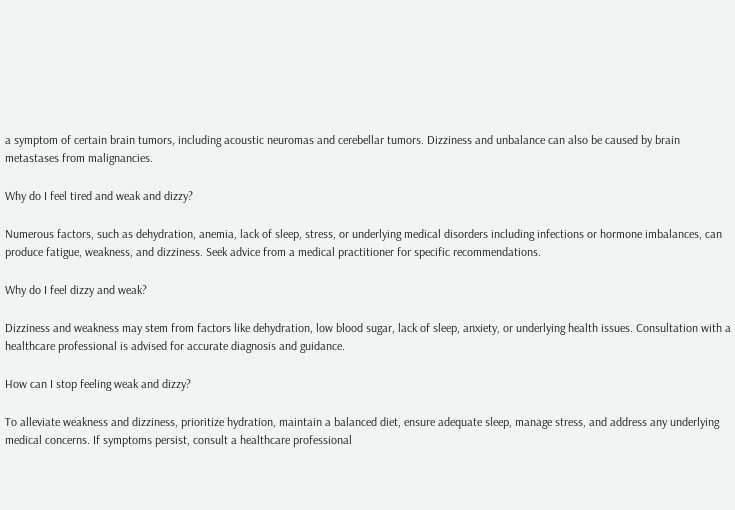a symptom of certain brain tumors, including acoustic neuromas and cerebellar tumors. Dizziness and unbalance can also be caused by brain metastases from malignancies.

Why do I feel tired and weak and dizzy?

Numerous factors, such as dehydration, anemia, lack of sleep, stress, or underlying medical disorders including infections or hormone imbalances, can produce fatigue, weakness, and dizziness. Seek advice from a medical practitioner for specific recommendations.

Why do I feel dizzy and weak?

Dizziness and weakness may stem from factors like dehydration, low blood sugar, lack of sleep, anxiety, or underlying health issues. Consultation with a healthcare professional is advised for accurate diagnosis and guidance.

How can I stop feeling weak and dizzy?

To alleviate weakness and dizziness, prioritize hydration, maintain a balanced diet, ensure adequate sleep, manage stress, and address any underlying medical concerns. If symptoms persist, consult a healthcare professional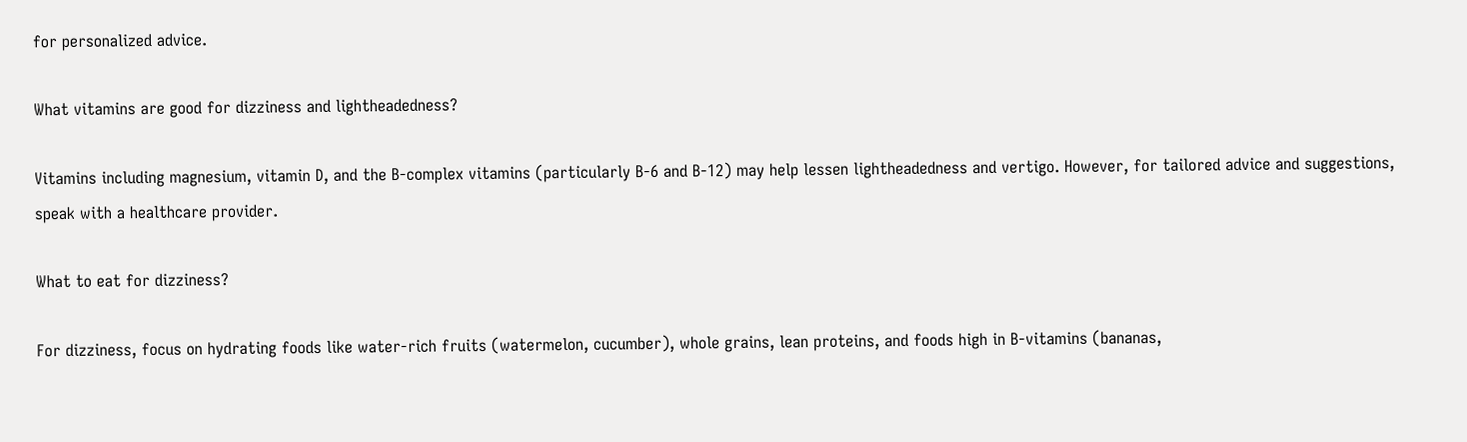for personalized advice.

What vitamins are good for dizziness and lightheadedness?

Vitamins including magnesium, vitamin D, and the B-complex vitamins (particularly B-6 and B-12) may help lessen lightheadedness and vertigo. However, for tailored advice and suggestions, speak with a healthcare provider.

What to eat for dizziness?

For dizziness, focus on hydrating foods like water-rich fruits (watermelon, cucumber), whole grains, lean proteins, and foods high in B-vitamins (bananas,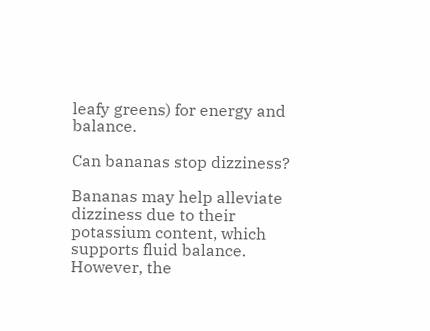leafy greens) for energy and balance.

Can bananas stop dizziness?

Bananas may help alleviate dizziness due to their potassium content, which supports fluid balance. However, the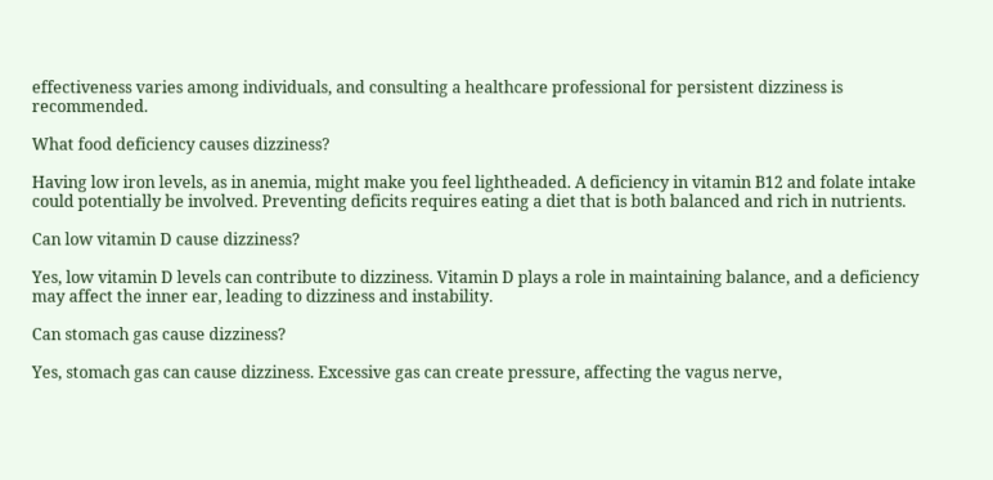effectiveness varies among individuals, and consulting a healthcare professional for persistent dizziness is recommended.

What food deficiency causes dizziness?

Having low iron levels, as in anemia, might make you feel lightheaded. A deficiency in vitamin B12 and folate intake could potentially be involved. Preventing deficits requires eating a diet that is both balanced and rich in nutrients.

Can low vitamin D cause dizziness?

Yes, low vitamin D levels can contribute to dizziness. Vitamin D plays a role in maintaining balance, and a deficiency may affect the inner ear, leading to dizziness and instability.

Can stomach gas cause dizziness?

Yes, stomach gas can cause dizziness. Excessive gas can create pressure, affecting the vagus nerve,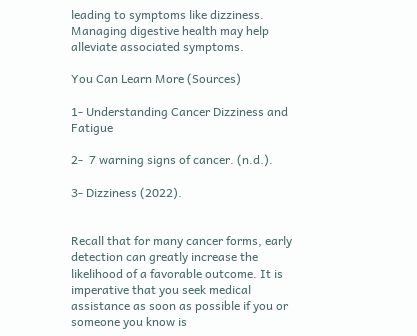leading to symptoms like dizziness. Managing digestive health may help alleviate associated symptoms.

You Can Learn More (Sources)

1- Understanding Cancer Dizziness and Fatigue

2-  7 warning signs of cancer. (n.d.).

3- Dizziness (2022).


Recall that for many cancer forms, early detection can greatly increase the likelihood of a favorable outcome. It is imperative that you seek medical assistance as soon as possible if you or someone you know is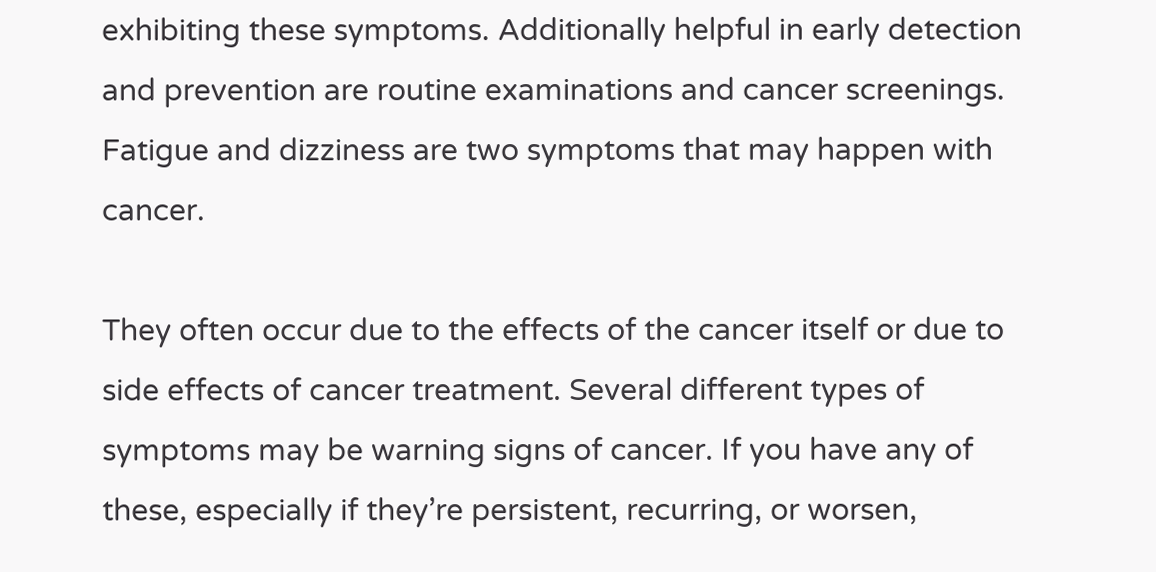exhibiting these symptoms. Additionally helpful in early detection and prevention are routine examinations and cancer screenings. Fatigue and dizziness are two symptoms that may happen with cancer.

They often occur due to the effects of the cancer itself or due to side effects of cancer treatment. Several different types of symptoms may be warning signs of cancer. If you have any of these, especially if they’re persistent, recurring, or worsen,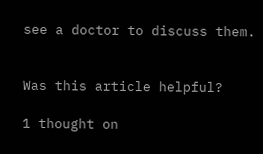see a doctor to discuss them.


Was this article helpful?

1 thought on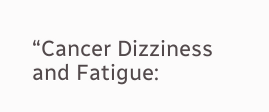“Cancer Dizziness and Fatigue: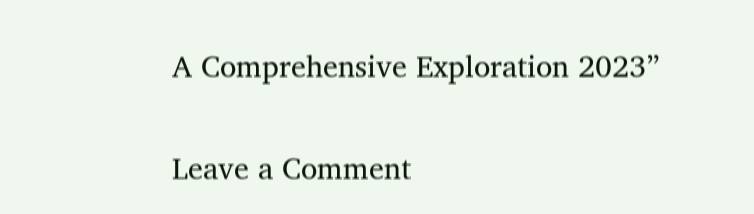A Comprehensive Exploration 2023”

Leave a Comment